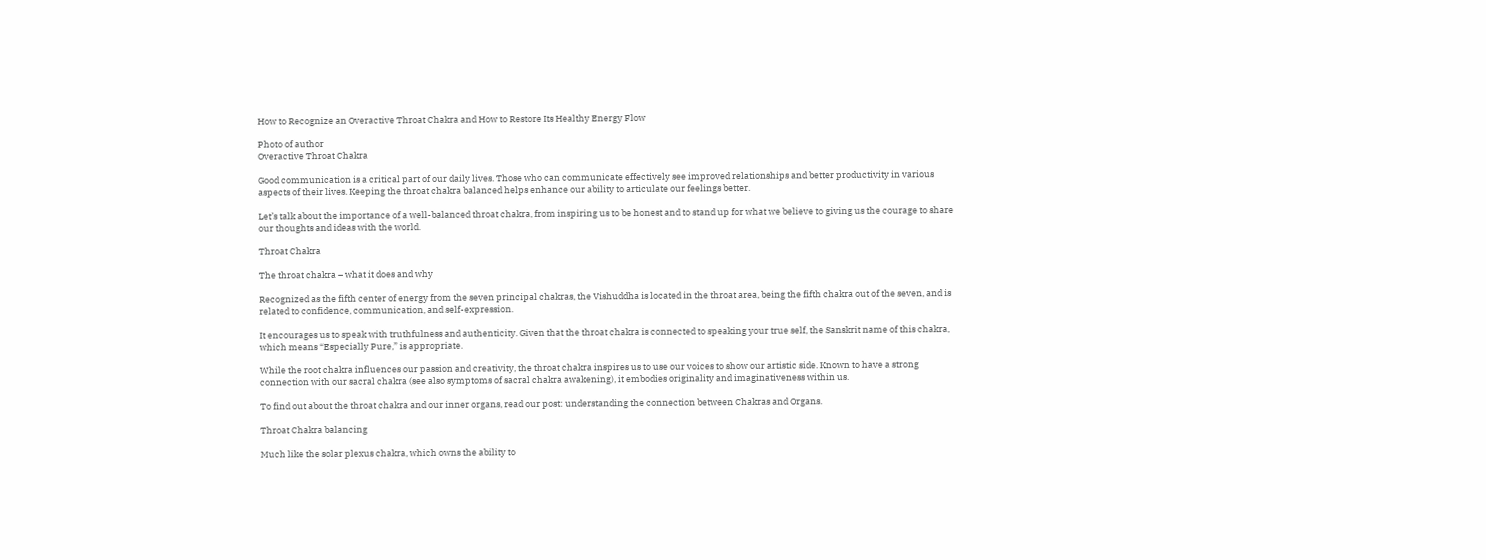How to Recognize an Overactive Throat Chakra and How to Restore Its Healthy Energy Flow

Photo of author
Overactive Throat Chakra

Good communication is a critical part of our daily lives. Those who can communicate effectively see improved relationships and better productivity in various aspects of their lives. Keeping the throat chakra balanced helps enhance our ability to articulate our feelings better.

Let’s talk about the importance of a well-balanced throat chakra, from inspiring us to be honest and to stand up for what we believe to giving us the courage to share our thoughts and ideas with the world.

Throat Chakra

The throat chakra – what it does and why

Recognized as the fifth center of energy from the seven principal chakras, the Vishuddha is located in the throat area, being the fifth chakra out of the seven, and is related to confidence, communication, and self-expression.

It encourages us to speak with truthfulness and authenticity. Given that the throat chakra is connected to speaking your true self, the Sanskrit name of this chakra, which means “Especially Pure,” is appropriate.

While the root chakra influences our passion and creativity, the throat chakra inspires us to use our voices to show our artistic side. Known to have a strong connection with our sacral chakra (see also symptoms of sacral chakra awakening), it embodies originality and imaginativeness within us.

To find out about the throat chakra and our inner organs, read our post: understanding the connection between Chakras and Organs.

Throat Chakra balancing

Much like the solar plexus chakra, which owns the ability to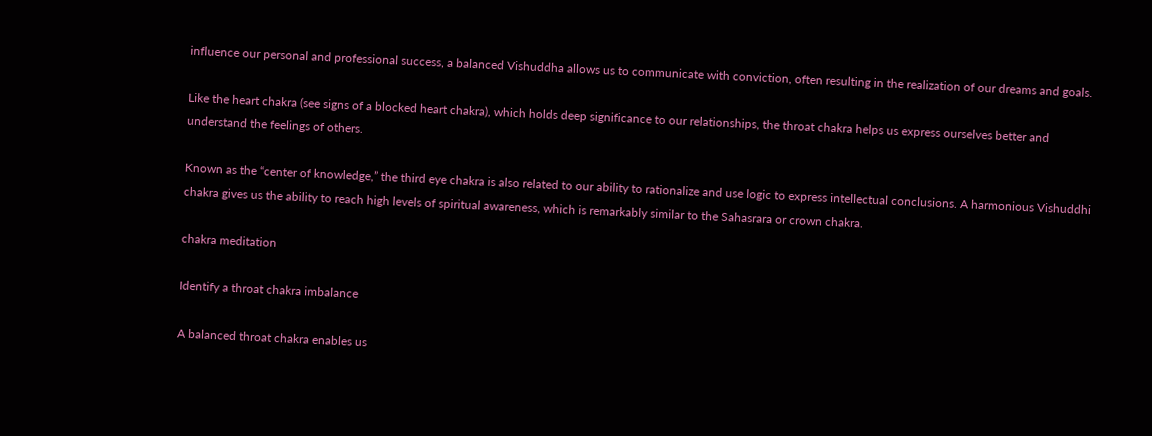influence our personal and professional success, a balanced Vishuddha allows us to communicate with conviction, often resulting in the realization of our dreams and goals.

Like the heart chakra (see signs of a blocked heart chakra), which holds deep significance to our relationships, the throat chakra helps us express ourselves better and understand the feelings of others.

Known as the “center of knowledge,” the third eye chakra is also related to our ability to rationalize and use logic to express intellectual conclusions. A harmonious Vishuddhi chakra gives us the ability to reach high levels of spiritual awareness, which is remarkably similar to the Sahasrara or crown chakra.

chakra meditation

Identify a throat chakra imbalance

A balanced throat chakra enables us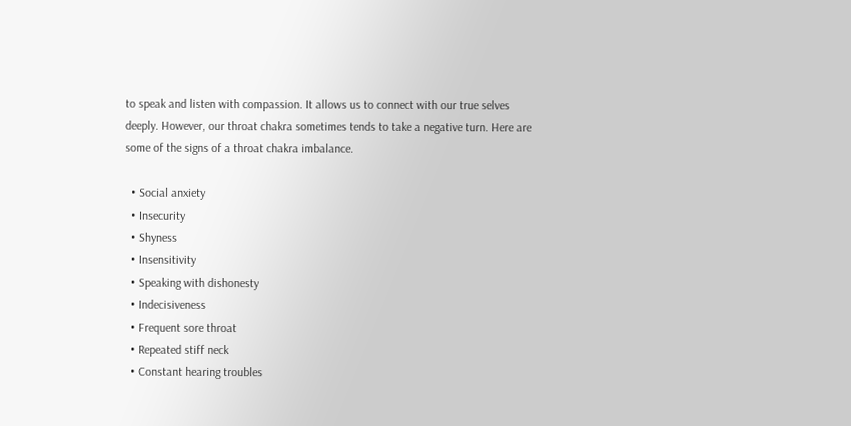to speak and listen with compassion. It allows us to connect with our true selves deeply. However, our throat chakra sometimes tends to take a negative turn. Here are some of the signs of a throat chakra imbalance.

  • Social anxiety
  • Insecurity
  • Shyness
  • Insensitivity
  • Speaking with dishonesty
  • Indecisiveness
  • Frequent sore throat
  • Repeated stiff neck
  • Constant hearing troubles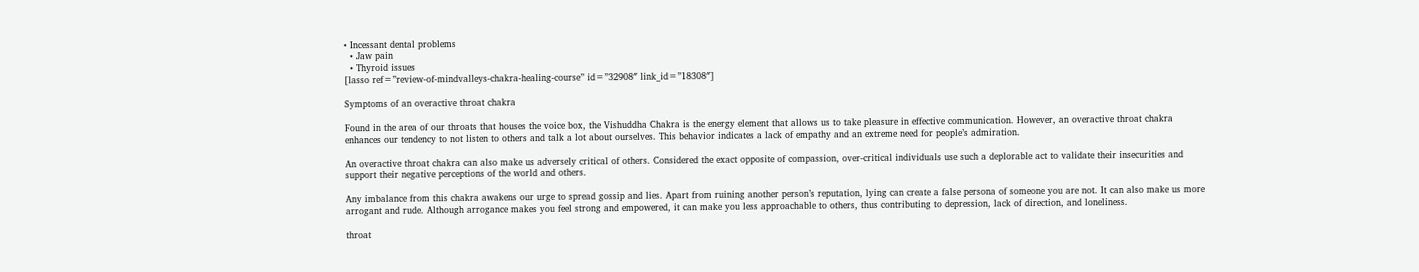• Incessant dental problems
  • Jaw pain
  • Thyroid issues
[lasso ref=”review-of-mindvalleys-chakra-healing-course” id=”32908″ link_id=”18308″]

Symptoms of an overactive throat chakra

Found in the area of our throats that houses the voice box, the Vishuddha Chakra is the energy element that allows us to take pleasure in effective communication. However, an overactive throat chakra enhances our tendency to not listen to others and talk a lot about ourselves. This behavior indicates a lack of empathy and an extreme need for people’s admiration.

An overactive throat chakra can also make us adversely critical of others. Considered the exact opposite of compassion, over-critical individuals use such a deplorable act to validate their insecurities and support their negative perceptions of the world and others.

Any imbalance from this chakra awakens our urge to spread gossip and lies. Apart from ruining another person’s reputation, lying can create a false persona of someone you are not. It can also make us more arrogant and rude. Although arrogance makes you feel strong and empowered, it can make you less approachable to others, thus contributing to depression, lack of direction, and loneliness.

throat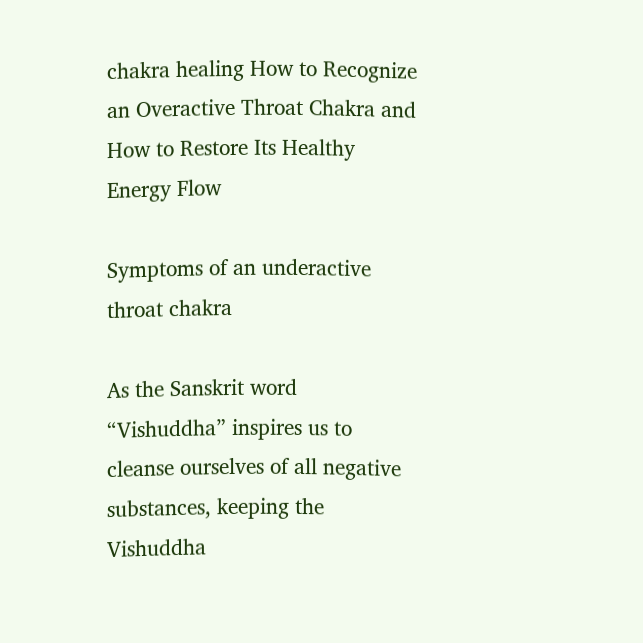chakra healing How to Recognize an Overactive Throat Chakra and How to Restore Its Healthy Energy Flow

Symptoms of an underactive throat chakra

As the Sanskrit word “Vishuddha” inspires us to cleanse ourselves of all negative substances, keeping the Vishuddha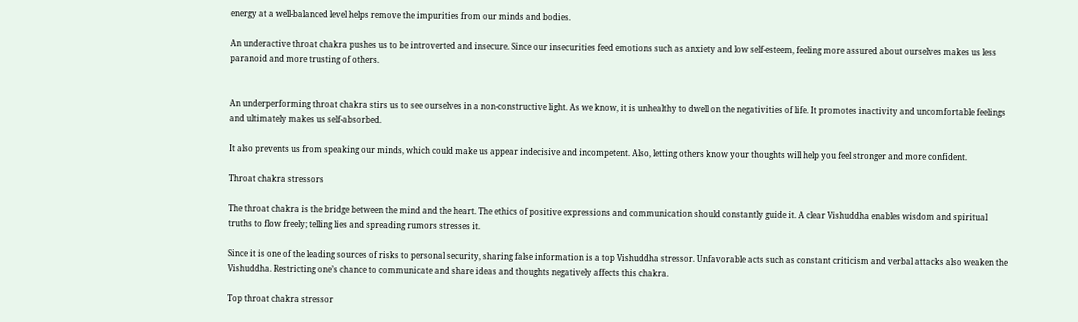energy at a well-balanced level helps remove the impurities from our minds and bodies.

An underactive throat chakra pushes us to be introverted and insecure. Since our insecurities feed emotions such as anxiety and low self-esteem, feeling more assured about ourselves makes us less paranoid and more trusting of others.


An underperforming throat chakra stirs us to see ourselves in a non-constructive light. As we know, it is unhealthy to dwell on the negativities of life. It promotes inactivity and uncomfortable feelings and ultimately makes us self-absorbed.

It also prevents us from speaking our minds, which could make us appear indecisive and incompetent. Also, letting others know your thoughts will help you feel stronger and more confident.

Throat chakra stressors

The throat chakra is the bridge between the mind and the heart. The ethics of positive expressions and communication should constantly guide it. A clear Vishuddha enables wisdom and spiritual truths to flow freely; telling lies and spreading rumors stresses it.

Since it is one of the leading sources of risks to personal security, sharing false information is a top Vishuddha stressor. Unfavorable acts such as constant criticism and verbal attacks also weaken the Vishuddha. Restricting one’s chance to communicate and share ideas and thoughts negatively affects this chakra.

Top throat chakra stressor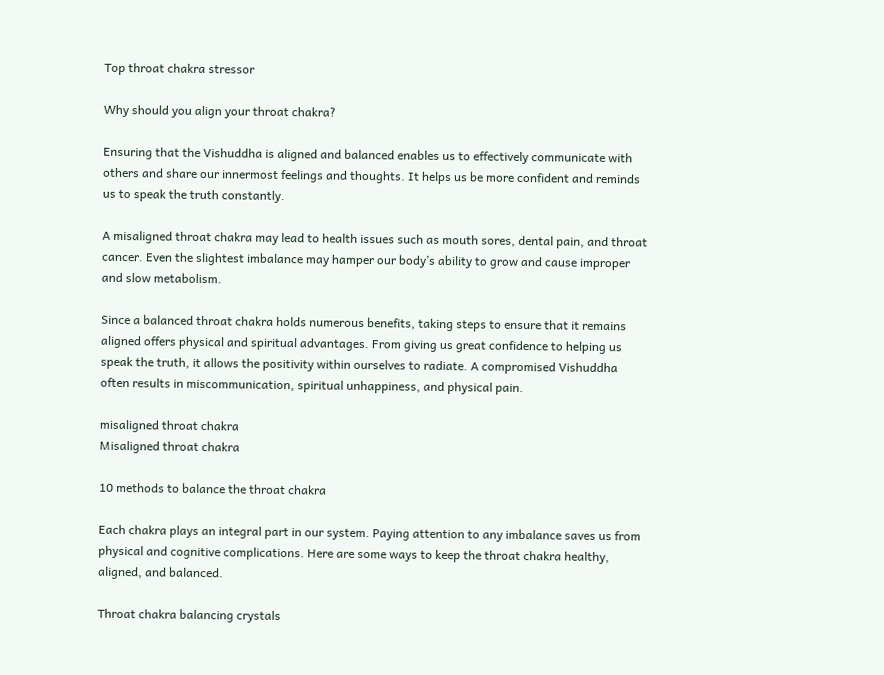Top throat chakra stressor

Why should you align your throat chakra?

Ensuring that the Vishuddha is aligned and balanced enables us to effectively communicate with others and share our innermost feelings and thoughts. It helps us be more confident and reminds us to speak the truth constantly.

A misaligned throat chakra may lead to health issues such as mouth sores, dental pain, and throat cancer. Even the slightest imbalance may hamper our body’s ability to grow and cause improper and slow metabolism.

Since a balanced throat chakra holds numerous benefits, taking steps to ensure that it remains aligned offers physical and spiritual advantages. From giving us great confidence to helping us speak the truth, it allows the positivity within ourselves to radiate. A compromised Vishuddha often results in miscommunication, spiritual unhappiness, and physical pain.

misaligned throat chakra
Misaligned throat chakra

10 methods to balance the throat chakra

Each chakra plays an integral part in our system. Paying attention to any imbalance saves us from physical and cognitive complications. Here are some ways to keep the throat chakra healthy, aligned, and balanced.

Throat chakra balancing crystals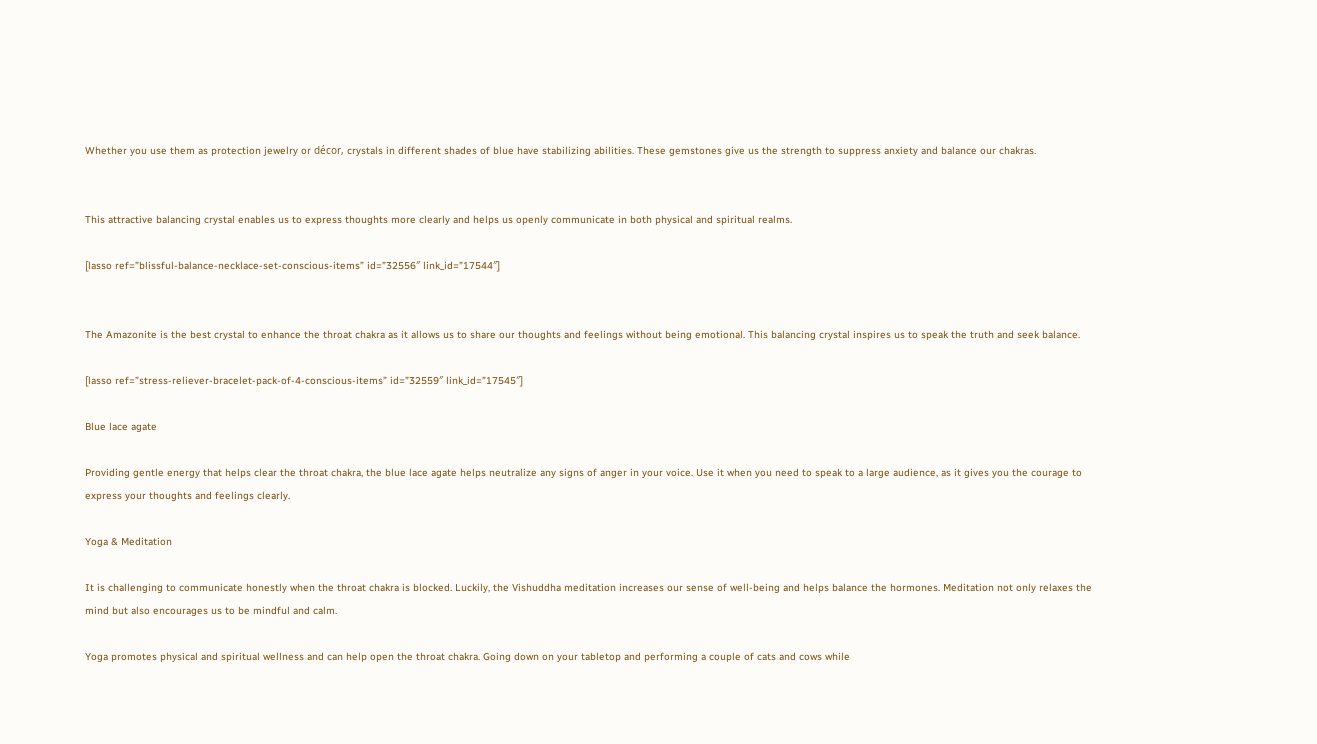Whether you use them as protection jewelry or décor, crystals in different shades of blue have stabilizing abilities. These gemstones give us the strength to suppress anxiety and balance our chakras.


This attractive balancing crystal enables us to express thoughts more clearly and helps us openly communicate in both physical and spiritual realms.

[lasso ref=”blissful-balance-necklace-set-conscious-items” id=”32556″ link_id=”17544″]


The Amazonite is the best crystal to enhance the throat chakra as it allows us to share our thoughts and feelings without being emotional. This balancing crystal inspires us to speak the truth and seek balance.

[lasso ref=”stress-reliever-bracelet-pack-of-4-conscious-items” id=”32559″ link_id=”17545″]

Blue lace agate

Providing gentle energy that helps clear the throat chakra, the blue lace agate helps neutralize any signs of anger in your voice. Use it when you need to speak to a large audience, as it gives you the courage to express your thoughts and feelings clearly.

Yoga & Meditation

It is challenging to communicate honestly when the throat chakra is blocked. Luckily, the Vishuddha meditation increases our sense of well-being and helps balance the hormones. Meditation not only relaxes the mind but also encourages us to be mindful and calm.

Yoga promotes physical and spiritual wellness and can help open the throat chakra. Going down on your tabletop and performing a couple of cats and cows while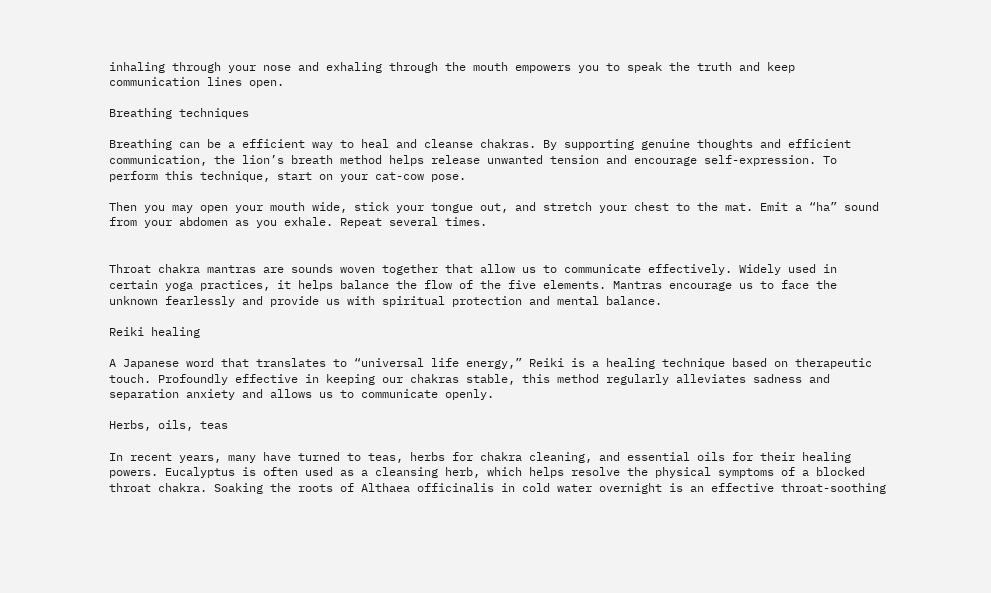inhaling through your nose and exhaling through the mouth empowers you to speak the truth and keep communication lines open.

Breathing techniques

Breathing can be a efficient way to heal and cleanse chakras. By supporting genuine thoughts and efficient communication, the lion’s breath method helps release unwanted tension and encourage self-expression. To perform this technique, start on your cat-cow pose.

Then you may open your mouth wide, stick your tongue out, and stretch your chest to the mat. Emit a “ha” sound from your abdomen as you exhale. Repeat several times.


Throat chakra mantras are sounds woven together that allow us to communicate effectively. Widely used in certain yoga practices, it helps balance the flow of the five elements. Mantras encourage us to face the unknown fearlessly and provide us with spiritual protection and mental balance.

Reiki healing

A Japanese word that translates to “universal life energy,” Reiki is a healing technique based on therapeutic touch. Profoundly effective in keeping our chakras stable, this method regularly alleviates sadness and separation anxiety and allows us to communicate openly.

Herbs, oils, teas

In recent years, many have turned to teas, herbs for chakra cleaning, and essential oils for their healing powers. Eucalyptus is often used as a cleansing herb, which helps resolve the physical symptoms of a blocked throat chakra. Soaking the roots of Althaea officinalis in cold water overnight is an effective throat-soothing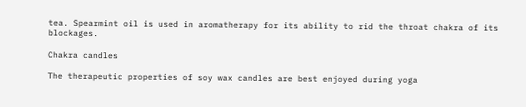tea. Spearmint oil is used in aromatherapy for its ability to rid the throat chakra of its blockages.

Chakra candles

The therapeutic properties of soy wax candles are best enjoyed during yoga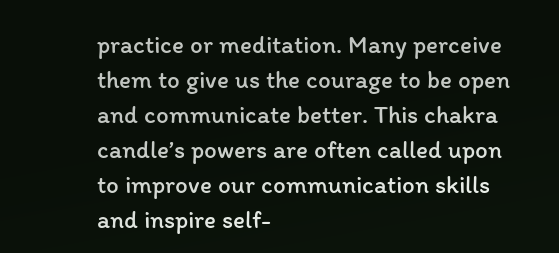practice or meditation. Many perceive them to give us the courage to be open and communicate better. This chakra candle’s powers are often called upon to improve our communication skills and inspire self-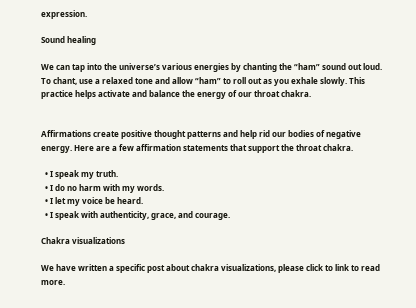expression.

Sound healing

We can tap into the universe’s various energies by chanting the “ham” sound out loud. To chant, use a relaxed tone and allow “ham” to roll out as you exhale slowly. This practice helps activate and balance the energy of our throat chakra.


Affirmations create positive thought patterns and help rid our bodies of negative energy. Here are a few affirmation statements that support the throat chakra.

  • I speak my truth.
  • I do no harm with my words.
  • I let my voice be heard.
  • I speak with authenticity, grace, and courage.

Chakra visualizations

We have written a specific post about chakra visualizations, please click to link to read more.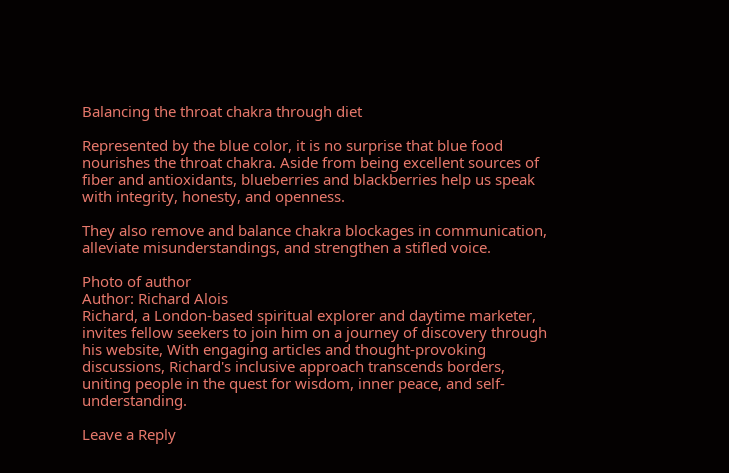Balancing the throat chakra through diet

Represented by the blue color, it is no surprise that blue food nourishes the throat chakra. Aside from being excellent sources of fiber and antioxidants, blueberries and blackberries help us speak with integrity, honesty, and openness.

They also remove and balance chakra blockages in communication, alleviate misunderstandings, and strengthen a stifled voice.

Photo of author
Author: Richard Alois
Richard, a London-based spiritual explorer and daytime marketer, invites fellow seekers to join him on a journey of discovery through his website, With engaging articles and thought-provoking discussions, Richard's inclusive approach transcends borders, uniting people in the quest for wisdom, inner peace, and self-understanding.

Leave a Reply